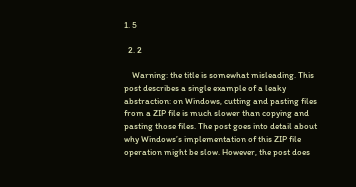1. 5

  2. 2

    Warning: the title is somewhat misleading. This post describes a single example of a leaky abstraction: on Windows, cutting and pasting files from a ZIP file is much slower than copying and pasting those files. The post goes into detail about why Windows’s implementation of this ZIP file operation might be slow. However, the post does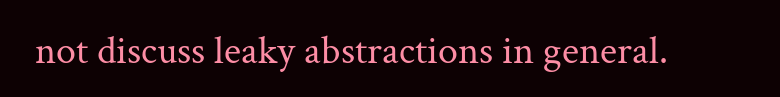not discuss leaky abstractions in general.